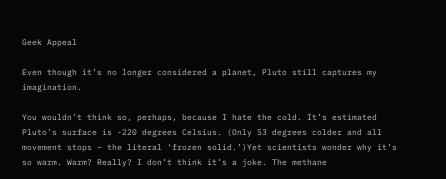Geek Appeal

Even though it’s no longer considered a planet, Pluto still captures my imagination.

You wouldn’t think so, perhaps, because I hate the cold. It’s estimated Pluto’s surface is -220 degrees Celsius. (Only 53 degrees colder and all movement stops – the literal ‘frozen solid.’)Yet scientists wonder why it’s so warm. Warm? Really? I don’t think it’s a joke. The methane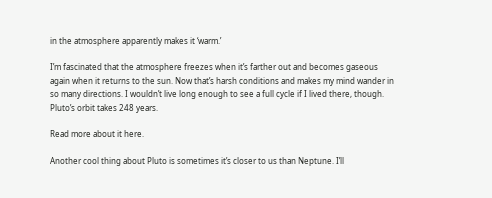in the atmosphere apparently makes it ‘warm.’

I’m fascinated that the atmosphere freezes when it’s farther out and becomes gaseous again when it returns to the sun. Now that’s harsh conditions and makes my mind wander in so many directions. I wouldn’t live long enough to see a full cycle if I lived there, though. Pluto’s orbit takes 248 years.

Read more about it here.

Another cool thing about Pluto is sometimes it’s closer to us than Neptune. I’ll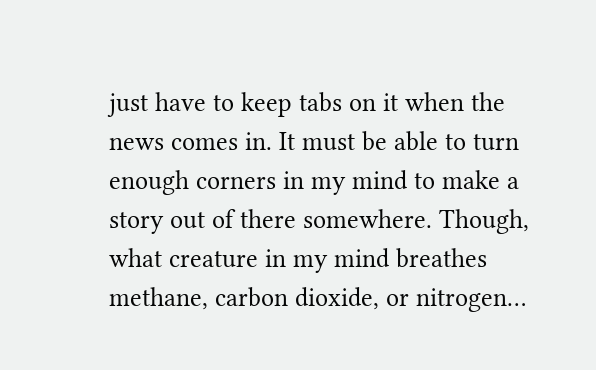just have to keep tabs on it when the news comes in. It must be able to turn enough corners in my mind to make a story out of there somewhere. Though, what creature in my mind breathes methane, carbon dioxide, or nitrogen…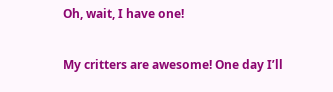Oh, wait, I have one!

My critters are awesome! One day I’ll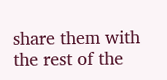share them with the rest of the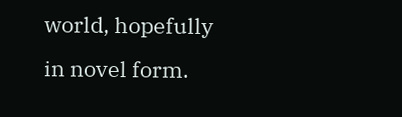world, hopefully in novel form.